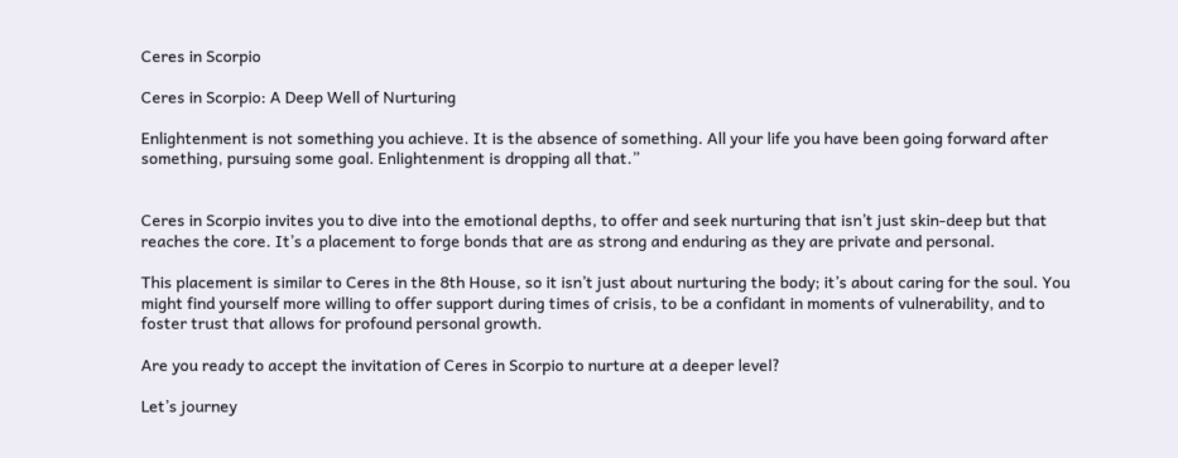Ceres in Scorpio

Ceres in Scorpio: A Deep Well of Nurturing

Enlightenment is not something you achieve. It is the absence of something. All your life you have been going forward after something, pursuing some goal. Enlightenment is dropping all that.”


Ceres in Scorpio invites you to dive into the emotional depths, to offer and seek nurturing that isn’t just skin-deep but that reaches the core. It’s a placement to forge bonds that are as strong and enduring as they are private and personal.

This placement is similar to Ceres in the 8th House, so it isn’t just about nurturing the body; it’s about caring for the soul. You might find yourself more willing to offer support during times of crisis, to be a confidant in moments of vulnerability, and to foster trust that allows for profound personal growth.

Are you ready to accept the invitation of Ceres in Scorpio to nurture at a deeper level?

Let’s journey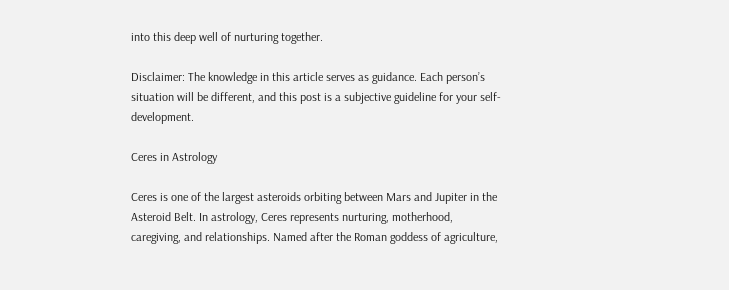into this deep well of nurturing together.

Disclaimer: The knowledge in this article serves as guidance. Each person’s situation will be different, and this post is a subjective guideline for your self-development.

Ceres in Astrology

Ceres is one of the largest asteroids orbiting between Mars and Jupiter in the Asteroid Belt. In astrology, Ceres represents nurturing, motherhood, caregiving, and relationships. Named after the Roman goddess of agriculture,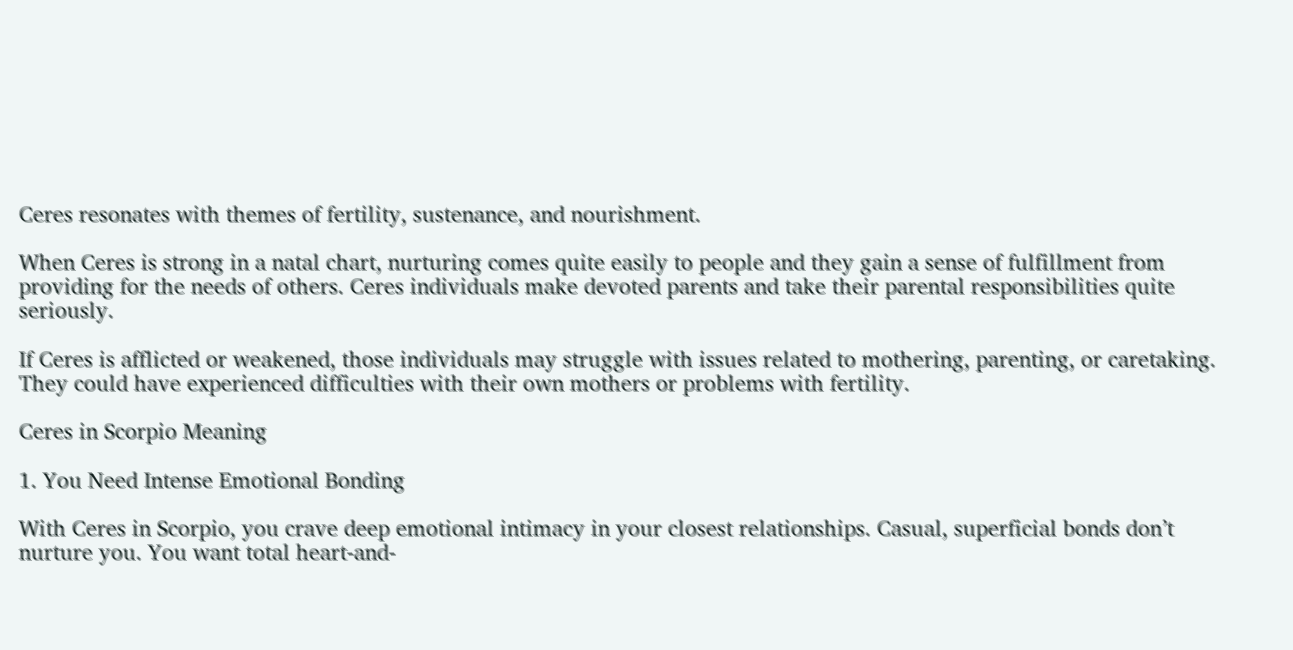Ceres resonates with themes of fertility, sustenance, and nourishment.

When Ceres is strong in a natal chart, nurturing comes quite easily to people and they gain a sense of fulfillment from providing for the needs of others. Ceres individuals make devoted parents and take their parental responsibilities quite seriously.

If Ceres is afflicted or weakened, those individuals may struggle with issues related to mothering, parenting, or caretaking. They could have experienced difficulties with their own mothers or problems with fertility.

Ceres in Scorpio Meaning

1. You Need Intense Emotional Bonding

With Ceres in Scorpio, you crave deep emotional intimacy in your closest relationships. Casual, superficial bonds don’t nurture you. You want total heart-and-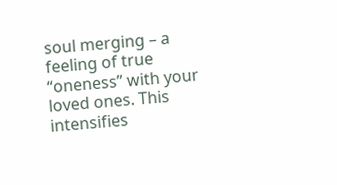soul merging – a feeling of true “oneness” with your loved ones. This intensifies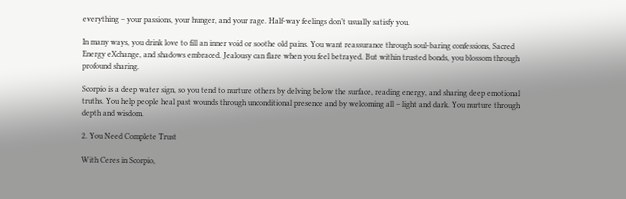everything – your passions, your hunger, and your rage. Half-way feelings don’t usually satisfy you.

In many ways, you drink love to fill an inner void or soothe old pains. You want reassurance through soul-baring confessions, Sacred Energy eXchange, and shadows embraced. Jealousy can flare when you feel betrayed. But within trusted bonds, you blossom through profound sharing.

Scorpio is a deep water sign, so you tend to nurture others by delving below the surface, reading energy, and sharing deep emotional truths. You help people heal past wounds through unconditional presence and by welcoming all – light and dark. You nurture through depth and wisdom.

2. You Need Complete Trust

With Ceres in Scorpio,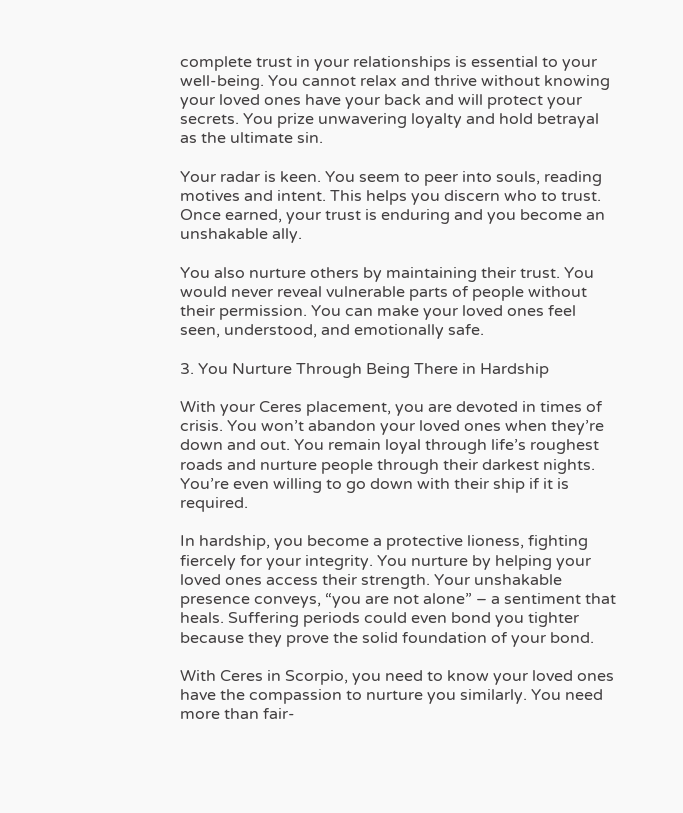complete trust in your relationships is essential to your well-being. You cannot relax and thrive without knowing your loved ones have your back and will protect your secrets. You prize unwavering loyalty and hold betrayal as the ultimate sin.

Your radar is keen. You seem to peer into souls, reading motives and intent. This helps you discern who to trust. Once earned, your trust is enduring and you become an unshakable ally.

You also nurture others by maintaining their trust. You would never reveal vulnerable parts of people without their permission. You can make your loved ones feel seen, understood, and emotionally safe.

3. You Nurture Through Being There in Hardship

With your Ceres placement, you are devoted in times of crisis. You won’t abandon your loved ones when they’re down and out. You remain loyal through life’s roughest roads and nurture people through their darkest nights. You’re even willing to go down with their ship if it is required.

In hardship, you become a protective lioness, fighting fiercely for your integrity. You nurture by helping your loved ones access their strength. Your unshakable presence conveys, “you are not alone” – a sentiment that heals. Suffering periods could even bond you tighter because they prove the solid foundation of your bond.

With Ceres in Scorpio, you need to know your loved ones have the compassion to nurture you similarly. You need more than fair-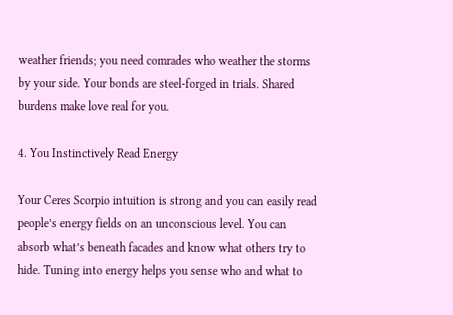weather friends; you need comrades who weather the storms by your side. Your bonds are steel-forged in trials. Shared burdens make love real for you.

4. You Instinctively Read Energy

Your Ceres Scorpio intuition is strong and you can easily read people’s energy fields on an unconscious level. You can absorb what’s beneath facades and know what others try to hide. Tuning into energy helps you sense who and what to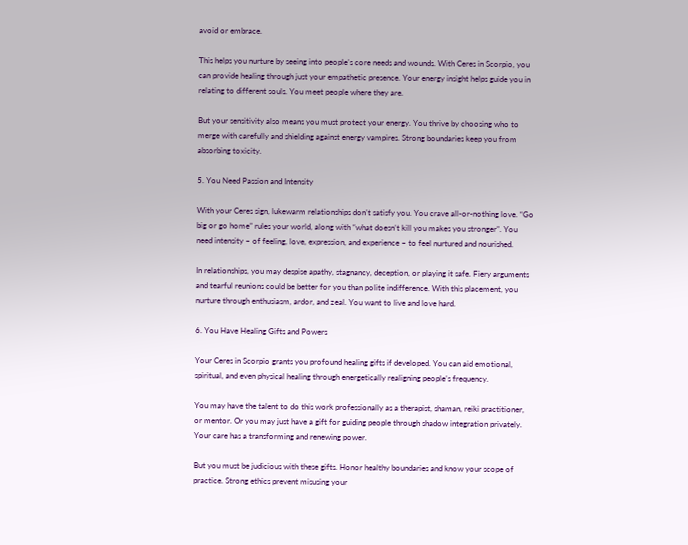avoid or embrace.

This helps you nurture by seeing into people’s core needs and wounds. With Ceres in Scorpio, you can provide healing through just your empathetic presence. Your energy insight helps guide you in relating to different souls. You meet people where they are.

But your sensitivity also means you must protect your energy. You thrive by choosing who to merge with carefully and shielding against energy vampires. Strong boundaries keep you from absorbing toxicity.

5. You Need Passion and Intensity

With your Ceres sign, lukewarm relationships don’t satisfy you. You crave all-or-nothing love. “Go big or go home” rules your world, along with “what doesn’t kill you makes you stronger”. You need intensity – of feeling, love, expression, and experience – to feel nurtured and nourished.

In relationships, you may despise apathy, stagnancy, deception, or playing it safe. Fiery arguments and tearful reunions could be better for you than polite indifference. With this placement, you nurture through enthusiasm, ardor, and zeal. You want to live and love hard.

6. You Have Healing Gifts and Powers

Your Ceres in Scorpio grants you profound healing gifts if developed. You can aid emotional, spiritual, and even physical healing through energetically realigning people’s frequency.

You may have the talent to do this work professionally as a therapist, shaman, reiki practitioner, or mentor. Or you may just have a gift for guiding people through shadow integration privately. Your care has a transforming and renewing power.

But you must be judicious with these gifts. Honor healthy boundaries and know your scope of practice. Strong ethics prevent misusing your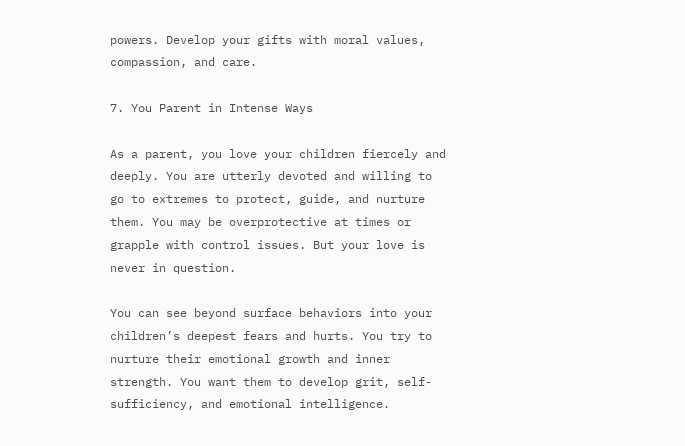powers. Develop your gifts with moral values, compassion, and care.

7. You Parent in Intense Ways

As a parent, you love your children fiercely and deeply. You are utterly devoted and willing to go to extremes to protect, guide, and nurture them. You may be overprotective at times or grapple with control issues. But your love is never in question.

You can see beyond surface behaviors into your children’s deepest fears and hurts. You try to nurture their emotional growth and inner strength. You want them to develop grit, self-sufficiency, and emotional intelligence.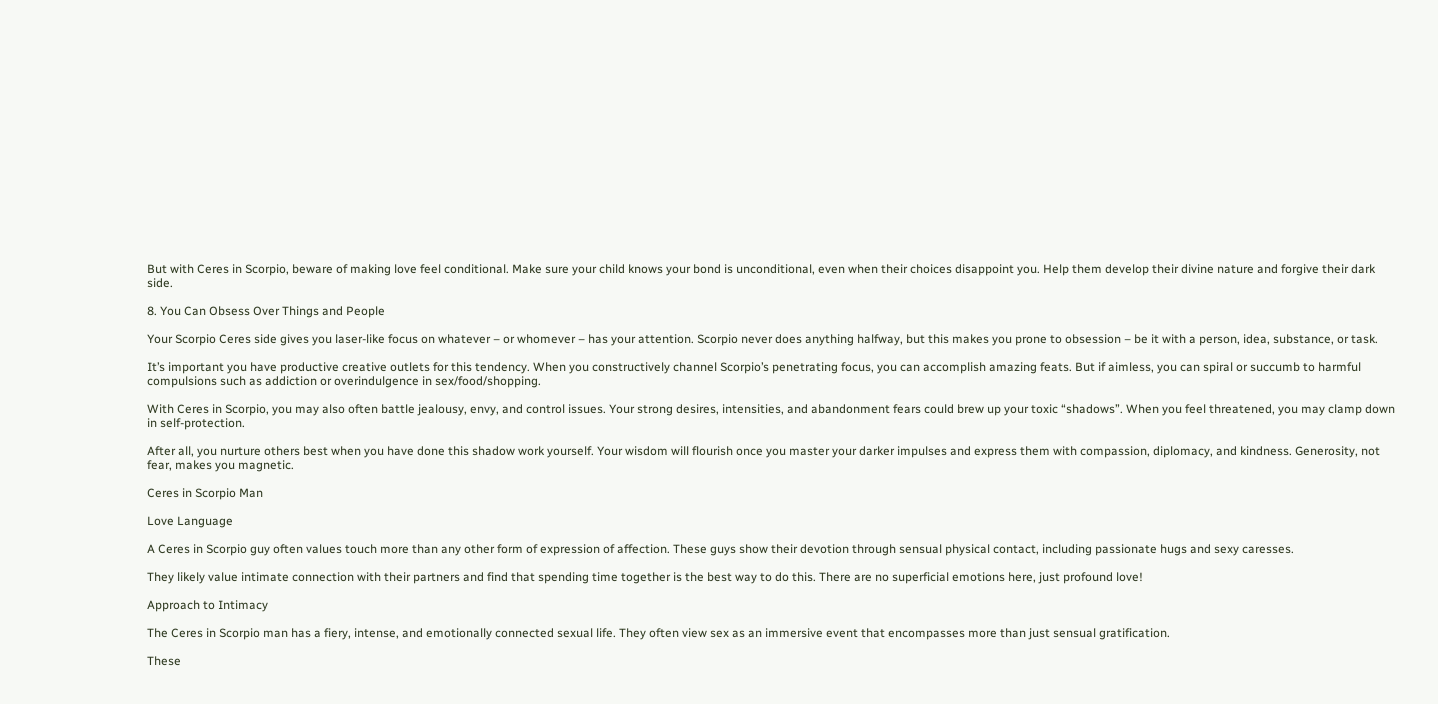But with Ceres in Scorpio, beware of making love feel conditional. Make sure your child knows your bond is unconditional, even when their choices disappoint you. Help them develop their divine nature and forgive their dark side.

8. You Can Obsess Over Things and People

Your Scorpio Ceres side gives you laser-like focus on whatever – or whomever – has your attention. Scorpio never does anything halfway, but this makes you prone to obsession – be it with a person, idea, substance, or task.

It’s important you have productive creative outlets for this tendency. When you constructively channel Scorpio’s penetrating focus, you can accomplish amazing feats. But if aimless, you can spiral or succumb to harmful compulsions such as addiction or overindulgence in sex/food/shopping.

With Ceres in Scorpio, you may also often battle jealousy, envy, and control issues. Your strong desires, intensities, and abandonment fears could brew up your toxic “shadows”. When you feel threatened, you may clamp down in self-protection.

After all, you nurture others best when you have done this shadow work yourself. Your wisdom will flourish once you master your darker impulses and express them with compassion, diplomacy, and kindness. Generosity, not fear, makes you magnetic.

Ceres in Scorpio Man

Love Language

A Ceres in Scorpio guy often values touch more than any other form of expression of affection. These guys show their devotion through sensual physical contact, including passionate hugs and sexy caresses.

They likely value intimate connection with their partners and find that spending time together is the best way to do this. There are no superficial emotions here, just profound love!

Approach to Intimacy

The Ceres in Scorpio man has a fiery, intense, and emotionally connected sexual life. They often view sex as an immersive event that encompasses more than just sensual gratification.

These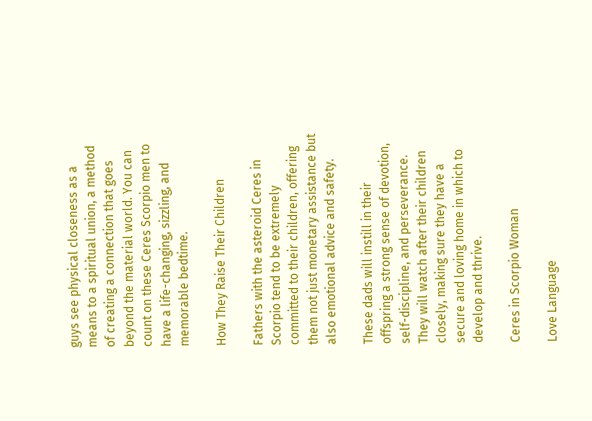guys see physical closeness as a means to a spiritual union, a method of creating a connection that goes beyond the material world. You can count on these Ceres Scorpio men to have a life-changing, sizzling, and memorable bedtime.

How They Raise Their Children

Fathers with the asteroid Ceres in Scorpio tend to be extremely committed to their children, offering them not just monetary assistance but also emotional advice and safety.

These dads will instill in their offspring a strong sense of devotion, self-discipline, and perseverance. They will watch after their children closely, making sure they have a secure and loving home in which to develop and thrive.

Ceres in Scorpio Woman

Love Language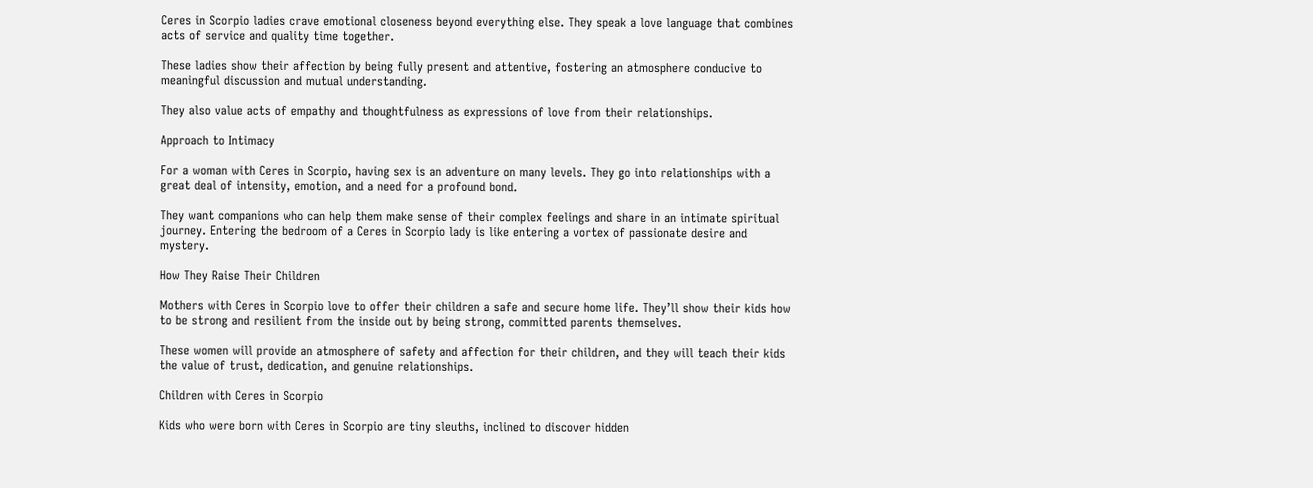Ceres in Scorpio ladies crave emotional closeness beyond everything else. They speak a love language that combines acts of service and quality time together.

These ladies show their affection by being fully present and attentive, fostering an atmosphere conducive to meaningful discussion and mutual understanding.

They also value acts of empathy and thoughtfulness as expressions of love from their relationships.

Approach to Intimacy

For a woman with Ceres in Scorpio, having sex is an adventure on many levels. They go into relationships with a great deal of intensity, emotion, and a need for a profound bond.

They want companions who can help them make sense of their complex feelings and share in an intimate spiritual journey. Entering the bedroom of a Ceres in Scorpio lady is like entering a vortex of passionate desire and mystery.

How They Raise Their Children

Mothers with Ceres in Scorpio love to offer their children a safe and secure home life. They’ll show their kids how to be strong and resilient from the inside out by being strong, committed parents themselves.

These women will provide an atmosphere of safety and affection for their children, and they will teach their kids the value of trust, dedication, and genuine relationships.

Children with Ceres in Scorpio

Kids who were born with Ceres in Scorpio are tiny sleuths, inclined to discover hidden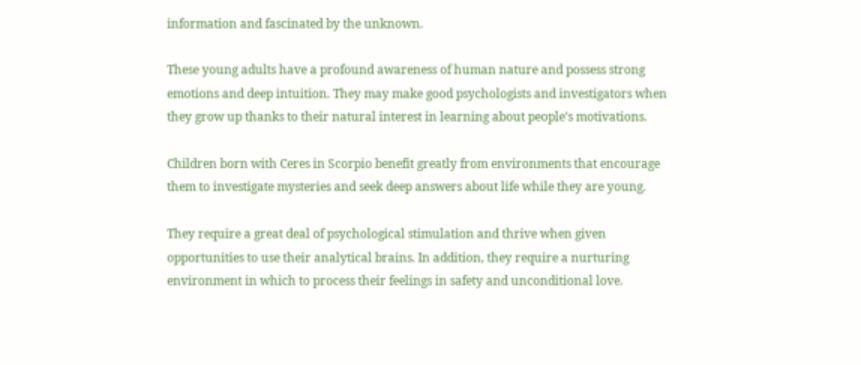information and fascinated by the unknown.

These young adults have a profound awareness of human nature and possess strong emotions and deep intuition. They may make good psychologists and investigators when they grow up thanks to their natural interest in learning about people’s motivations.

Children born with Ceres in Scorpio benefit greatly from environments that encourage them to investigate mysteries and seek deep answers about life while they are young.

They require a great deal of psychological stimulation and thrive when given opportunities to use their analytical brains. In addition, they require a nurturing environment in which to process their feelings in safety and unconditional love.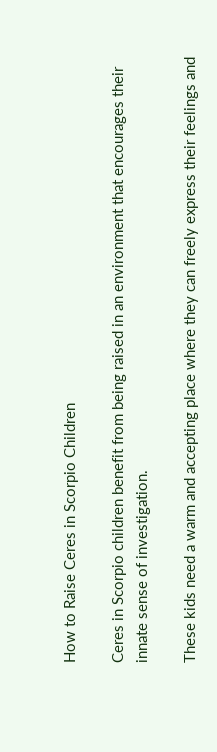How to Raise Ceres in Scorpio Children

Ceres in Scorpio children benefit from being raised in an environment that encourages their innate sense of investigation.

These kids need a warm and accepting place where they can freely express their feelings and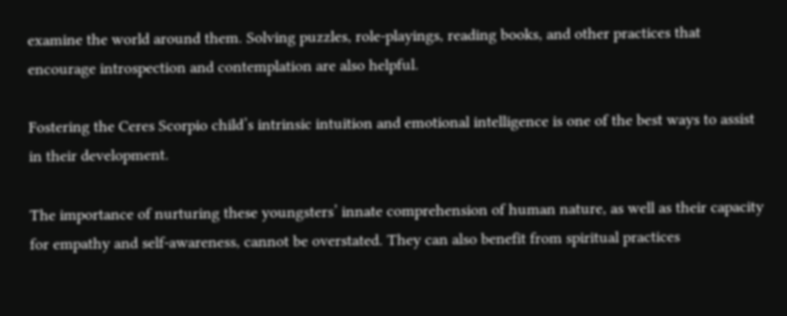examine the world around them. Solving puzzles, role-playings, reading books, and other practices that encourage introspection and contemplation are also helpful.

Fostering the Ceres Scorpio child’s intrinsic intuition and emotional intelligence is one of the best ways to assist in their development.

The importance of nurturing these youngsters’ innate comprehension of human nature, as well as their capacity for empathy and self-awareness, cannot be overstated. They can also benefit from spiritual practices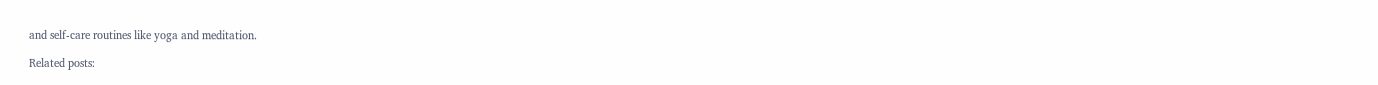and self-care routines like yoga and meditation.

Related posts: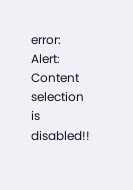error: Alert: Content selection is disabled!!